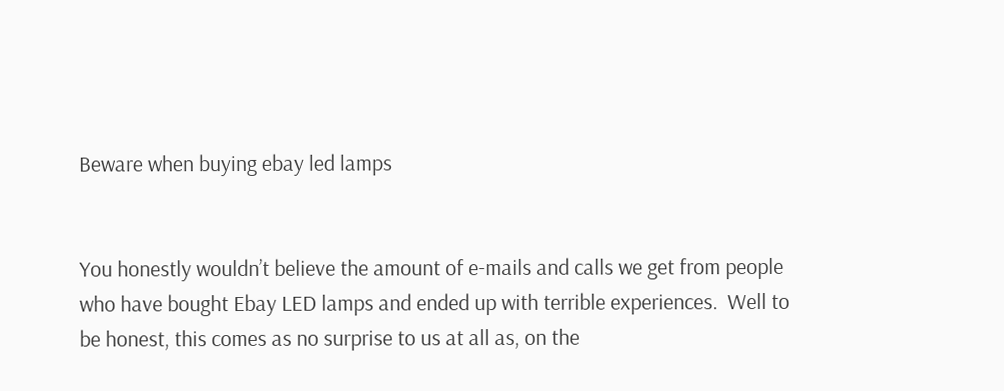Beware when buying ebay led lamps


You honestly wouldn’t believe the amount of e-mails and calls we get from people who have bought Ebay LED lamps and ended up with terrible experiences.  Well to be honest, this comes as no surprise to us at all as, on the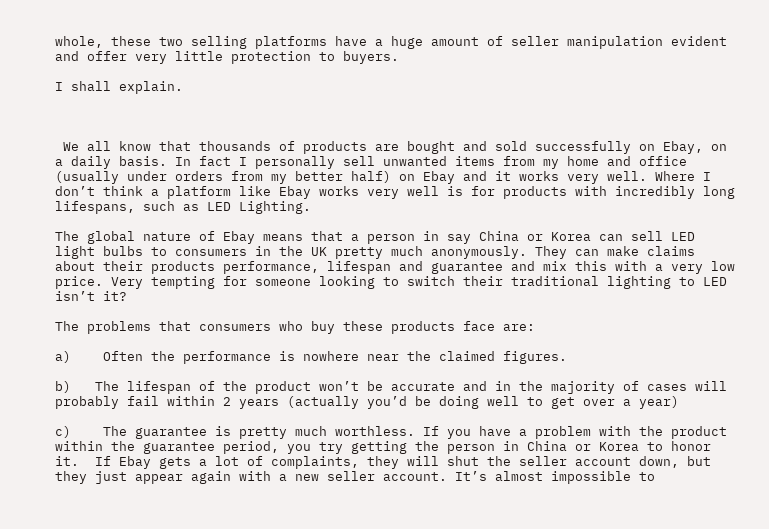whole, these two selling platforms have a huge amount of seller manipulation evident and offer very little protection to buyers.

I shall explain.



 We all know that thousands of products are bought and sold successfully on Ebay, on a daily basis. In fact I personally sell unwanted items from my home and office (usually under orders from my better half) on Ebay and it works very well. Where I don’t think a platform like Ebay works very well is for products with incredibly long lifespans, such as LED Lighting.

The global nature of Ebay means that a person in say China or Korea can sell LED light bulbs to consumers in the UK pretty much anonymously. They can make claims about their products performance, lifespan and guarantee and mix this with a very low price. Very tempting for someone looking to switch their traditional lighting to LED isn’t it?

The problems that consumers who buy these products face are:

a)    Often the performance is nowhere near the claimed figures.

b)   The lifespan of the product won’t be accurate and in the majority of cases will probably fail within 2 years (actually you’d be doing well to get over a year)

c)    The guarantee is pretty much worthless. If you have a problem with the product within the guarantee period, you try getting the person in China or Korea to honor it.  If Ebay gets a lot of complaints, they will shut the seller account down, but they just appear again with a new seller account. It’s almost impossible to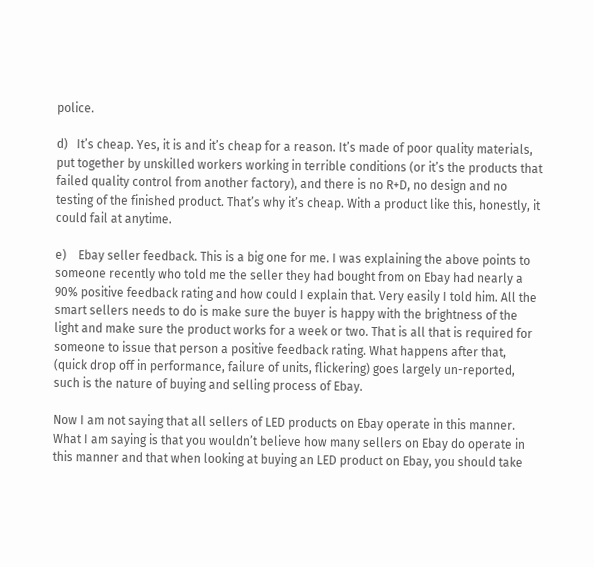police.

d)   It’s cheap. Yes, it is and it’s cheap for a reason. It’s made of poor quality materials, put together by unskilled workers working in terrible conditions (or it’s the products that failed quality control from another factory), and there is no R+D, no design and no testing of the finished product. That’s why it’s cheap. With a product like this, honestly, it could fail at anytime.

e)    Ebay seller feedback. This is a big one for me. I was explaining the above points to someone recently who told me the seller they had bought from on Ebay had nearly a 90% positive feedback rating and how could I explain that. Very easily I told him. All the smart sellers needs to do is make sure the buyer is happy with the brightness of the light and make sure the product works for a week or two. That is all that is required for someone to issue that person a positive feedback rating. What happens after that, (quick drop off in performance, failure of units, flickering) goes largely un-reported, such is the nature of buying and selling process of Ebay.

Now I am not saying that all sellers of LED products on Ebay operate in this manner. What I am saying is that you wouldn’t believe how many sellers on Ebay do operate in this manner and that when looking at buying an LED product on Ebay, you should take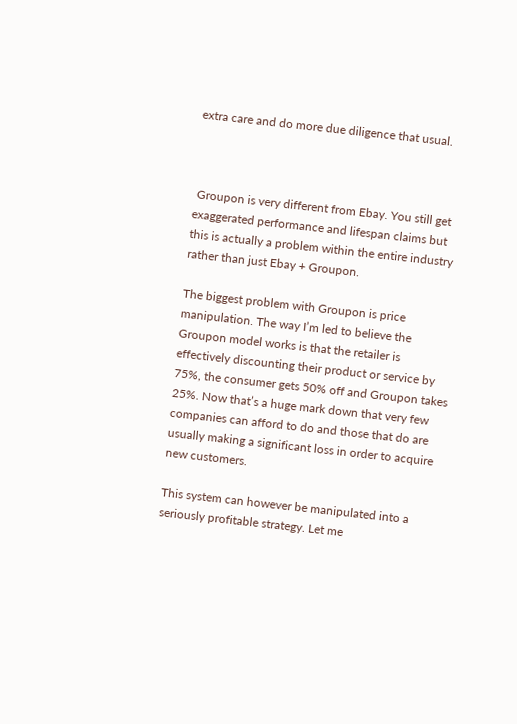extra care and do more due diligence that usual.



 Groupon is very different from Ebay. You still get exaggerated performance and lifespan claims but this is actually a problem within the entire industry rather than just Ebay + Groupon.

The biggest problem with Groupon is price manipulation. The way I’m led to believe the Groupon model works is that the retailer is effectively discounting their product or service by 75%, the consumer gets 50% off and Groupon takes 25%. Now that’s a huge mark down that very few companies can afford to do and those that do are usually making a significant loss in order to acquire new customers.

This system can however be manipulated into a seriously profitable strategy. Let me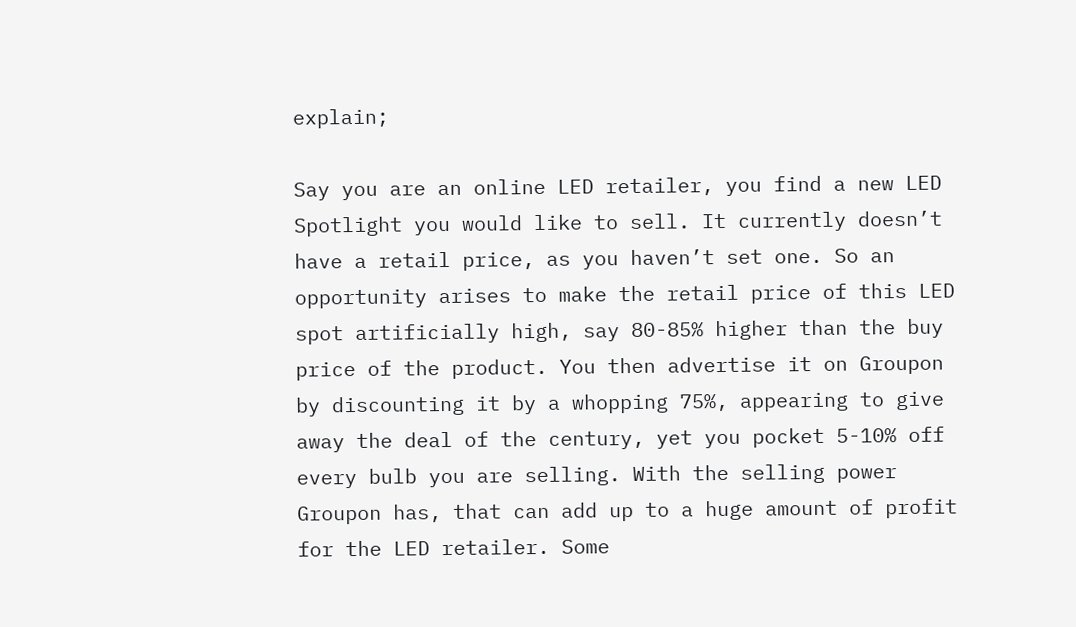explain;

Say you are an online LED retailer, you find a new LED Spotlight you would like to sell. It currently doesn’t have a retail price, as you haven’t set one. So an opportunity arises to make the retail price of this LED spot artificially high, say 80-85% higher than the buy price of the product. You then advertise it on Groupon by discounting it by a whopping 75%, appearing to give away the deal of the century, yet you pocket 5-10% off every bulb you are selling. With the selling power Groupon has, that can add up to a huge amount of profit for the LED retailer. Some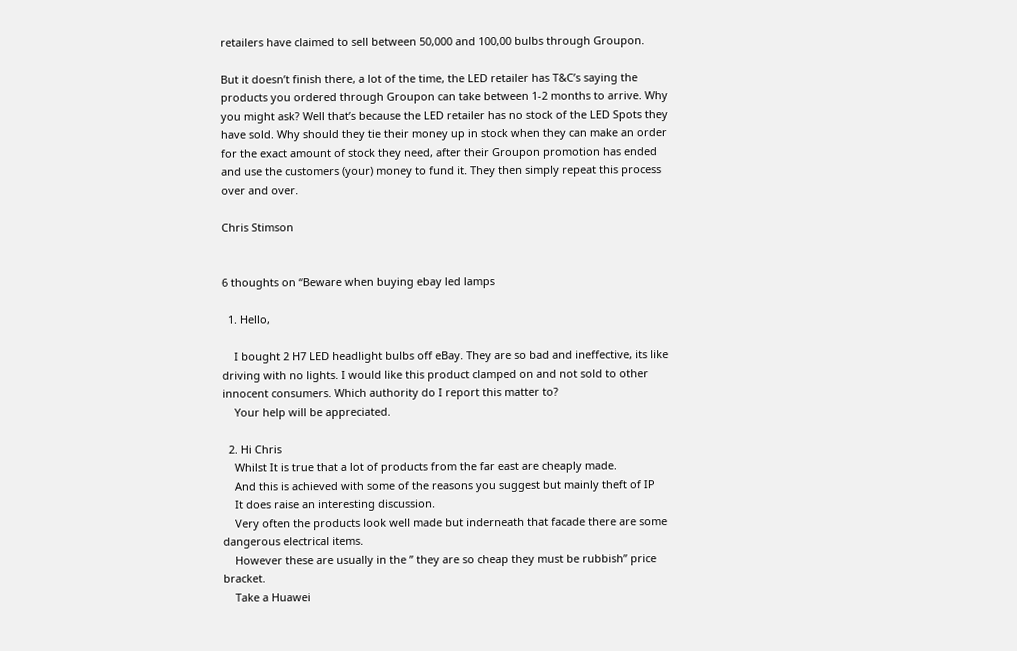retailers have claimed to sell between 50,000 and 100,00 bulbs through Groupon.

But it doesn’t finish there, a lot of the time, the LED retailer has T&C’s saying the products you ordered through Groupon can take between 1-2 months to arrive. Why you might ask? Well that’s because the LED retailer has no stock of the LED Spots they have sold. Why should they tie their money up in stock when they can make an order for the exact amount of stock they need, after their Groupon promotion has ended and use the customers (your) money to fund it. They then simply repeat this process over and over.

Chris Stimson


6 thoughts on “Beware when buying ebay led lamps

  1. Hello,

    I bought 2 H7 LED headlight bulbs off eBay. They are so bad and ineffective, its like driving with no lights. I would like this product clamped on and not sold to other innocent consumers. Which authority do I report this matter to?
    Your help will be appreciated.

  2. Hi Chris
    Whilst It is true that a lot of products from the far east are cheaply made.
    And this is achieved with some of the reasons you suggest but mainly theft of IP
    It does raise an interesting discussion.
    Very often the products look well made but inderneath that facade there are some dangerous electrical items.
    However these are usually in the ” they are so cheap they must be rubbish” price bracket.
    Take a Huawei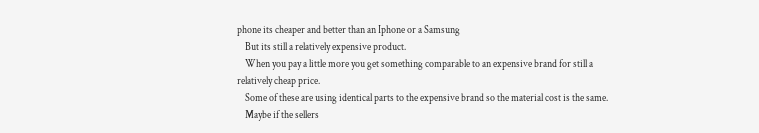phone its cheaper and better than an Iphone or a Samsung
    But its still a relatively expensive product.
    When you pay a little more you get something comparable to an expensive brand for still a relatively cheap price.
    Some of these are using identical parts to the expensive brand so the material cost is the same.
    Maybe if the sellers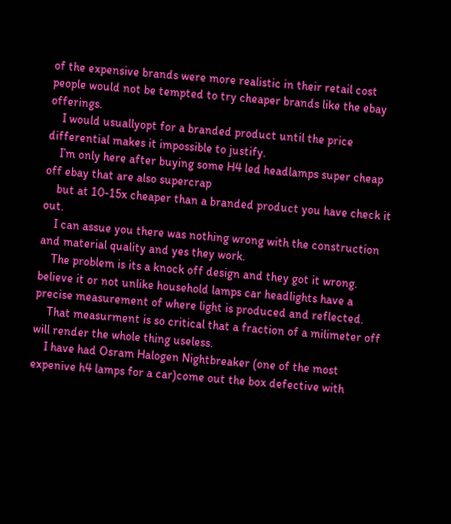of the expensive brands were more realistic in their retail cost people would not be tempted to try cheaper brands like the ebay offerings.
    I would usuallyopt for a branded product until the price differential makes it impossible to justify.
    I’m only here after buying some H4 led headlamps super cheap off ebay that are also supercrap
    but at 10-15x cheaper than a branded product you have check it out.
    I can assue you there was nothing wrong with the construction and material quality and yes they work.
    The problem is its a knock off design and they got it wrong. believe it or not unlike household lamps car headlights have a precise measurement of where light is produced and reflected.
    That measurment is so critical that a fraction of a milimeter off will render the whole thing useless.
    I have had Osram Halogen Nightbreaker (one of the most expenive h4 lamps for a car)come out the box defective with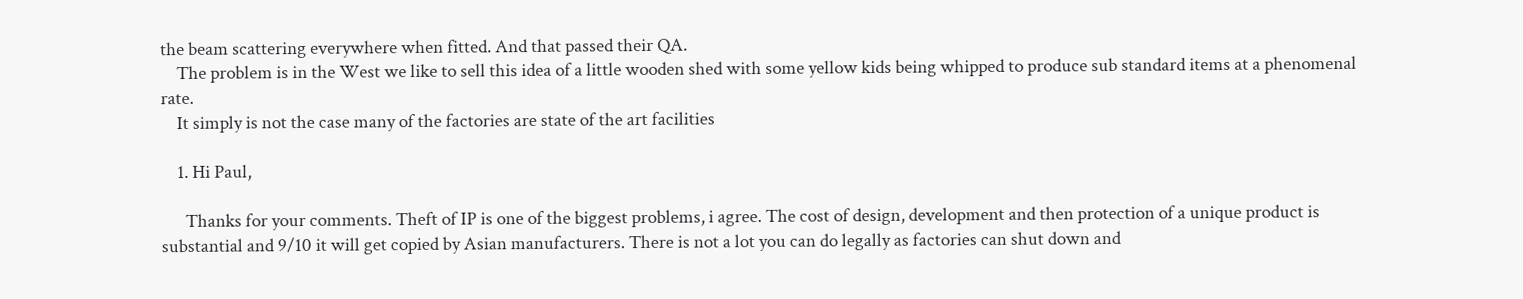the beam scattering everywhere when fitted. And that passed their QA.
    The problem is in the West we like to sell this idea of a little wooden shed with some yellow kids being whipped to produce sub standard items at a phenomenal rate.
    It simply is not the case many of the factories are state of the art facilities

    1. Hi Paul,

      Thanks for your comments. Theft of IP is one of the biggest problems, i agree. The cost of design, development and then protection of a unique product is substantial and 9/10 it will get copied by Asian manufacturers. There is not a lot you can do legally as factories can shut down and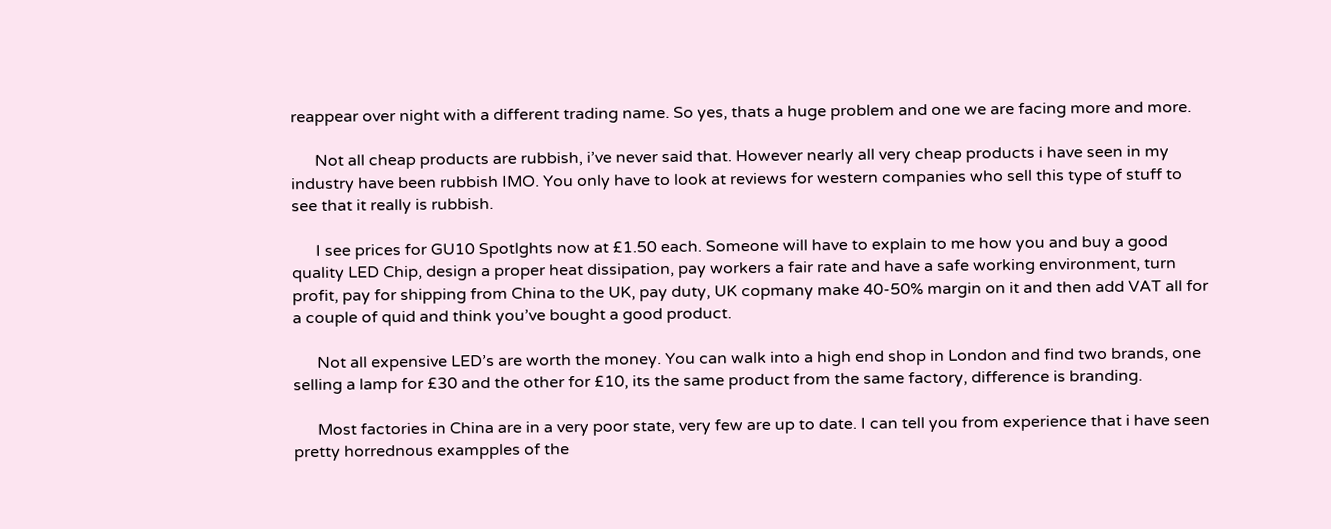reappear over night with a different trading name. So yes, thats a huge problem and one we are facing more and more.

      Not all cheap products are rubbish, i’ve never said that. However nearly all very cheap products i have seen in my industry have been rubbish IMO. You only have to look at reviews for western companies who sell this type of stuff to see that it really is rubbish.

      I see prices for GU10 Spotlghts now at £1.50 each. Someone will have to explain to me how you and buy a good quality LED Chip, design a proper heat dissipation, pay workers a fair rate and have a safe working environment, turn profit, pay for shipping from China to the UK, pay duty, UK copmany make 40-50% margin on it and then add VAT all for a couple of quid and think you’ve bought a good product.

      Not all expensive LED’s are worth the money. You can walk into a high end shop in London and find two brands, one selling a lamp for £30 and the other for £10, its the same product from the same factory, difference is branding.

      Most factories in China are in a very poor state, very few are up to date. I can tell you from experience that i have seen pretty horrednous exampples of the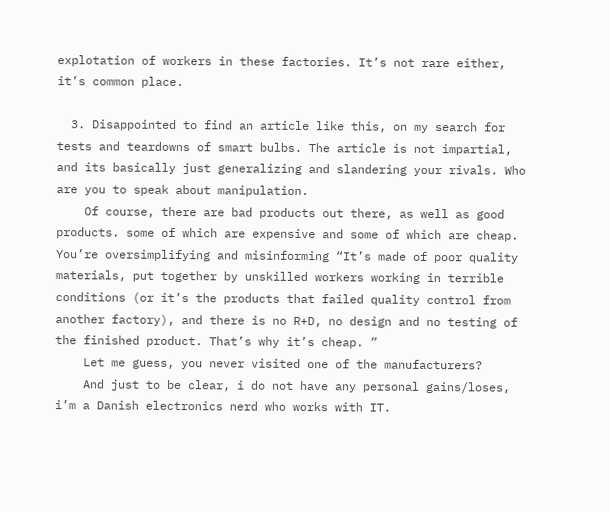explotation of workers in these factories. It’s not rare either, it’s common place.

  3. Disappointed to find an article like this, on my search for tests and teardowns of smart bulbs. The article is not impartial, and its basically just generalizing and slandering your rivals. Who are you to speak about manipulation.
    Of course, there are bad products out there, as well as good products. some of which are expensive and some of which are cheap. You’re oversimplifying and misinforming “It’s made of poor quality materials, put together by unskilled workers working in terrible conditions (or it’s the products that failed quality control from another factory), and there is no R+D, no design and no testing of the finished product. That’s why it’s cheap. ”
    Let me guess, you never visited one of the manufacturers?
    And just to be clear, i do not have any personal gains/loses, i’m a Danish electronics nerd who works with IT.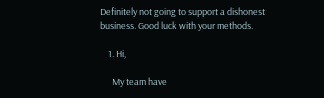Definitely not going to support a dishonest business. Good luck with your methods.

    1. Hi,

      My team have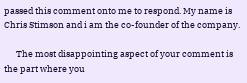passed this comment onto me to respond. My name is Chris Stimson and i am the co-founder of the company.

      The most disappointing aspect of your comment is the part where you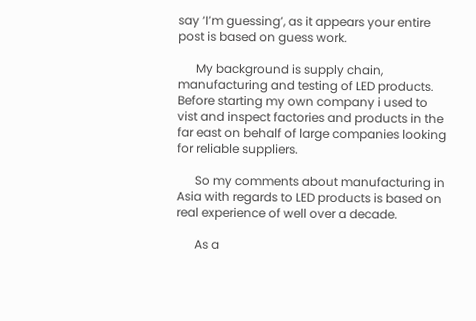say ‘I’m guessing’, as it appears your entire post is based on guess work.

      My background is supply chain, manufacturing and testing of LED products. Before starting my own company i used to vist and inspect factories and products in the far east on behalf of large companies looking for reliable suppliers.

      So my comments about manufacturing in Asia with regards to LED products is based on real experience of well over a decade.

      As a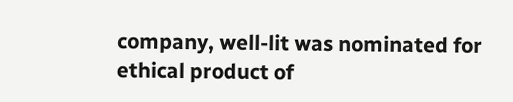company, well-lit was nominated for ethical product of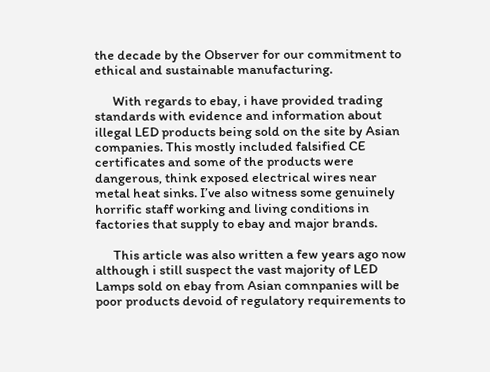the decade by the Observer for our commitment to ethical and sustainable manufacturing.

      With regards to ebay, i have provided trading standards with evidence and information about illegal LED products being sold on the site by Asian companies. This mostly included falsified CE certificates and some of the products were dangerous, think exposed electrical wires near metal heat sinks. I’ve also witness some genuinely horrific staff working and living conditions in factories that supply to ebay and major brands.

      This article was also written a few years ago now although i still suspect the vast majority of LED Lamps sold on ebay from Asian comnpanies will be poor products devoid of regulatory requirements to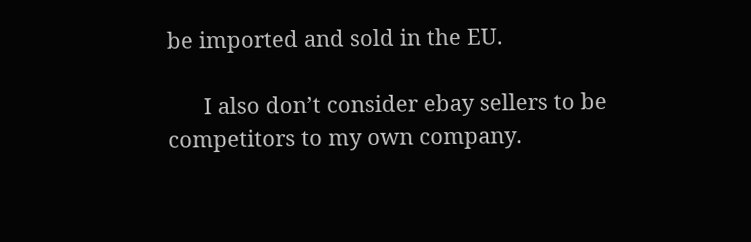be imported and sold in the EU.

      I also don’t consider ebay sellers to be competitors to my own company.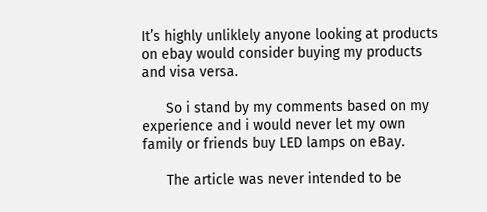It’s highly unliklely anyone looking at products on ebay would consider buying my products and visa versa.

      So i stand by my comments based on my experience and i would never let my own family or friends buy LED lamps on eBay.

      The article was never intended to be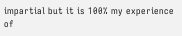impartial but it is 100% my experience of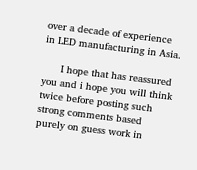over a decade of experience in LED manufacturing in Asia.

      I hope that has reassured you and i hope you will think twice before posting such strong comments based purely on guess work in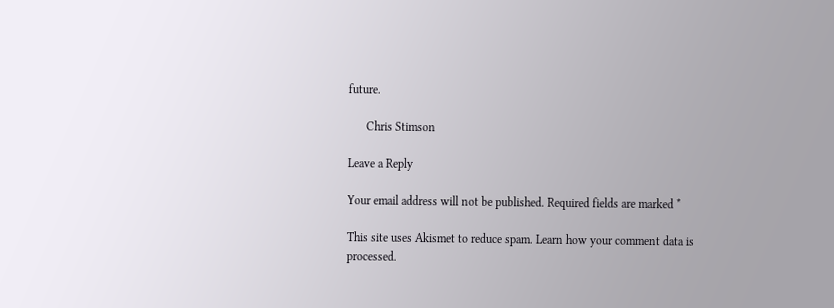future.

      Chris Stimson

Leave a Reply

Your email address will not be published. Required fields are marked *

This site uses Akismet to reduce spam. Learn how your comment data is processed.